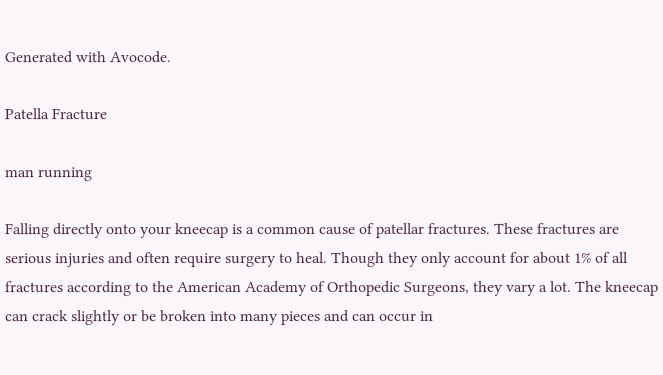Generated with Avocode.

Patella Fracture

man running

Falling directly onto your kneecap is a common cause of patellar fractures. These fractures are serious injuries and often require surgery to heal. Though they only account for about 1% of all fractures according to the American Academy of Orthopedic Surgeons, they vary a lot. The kneecap can crack slightly or be broken into many pieces and can occur in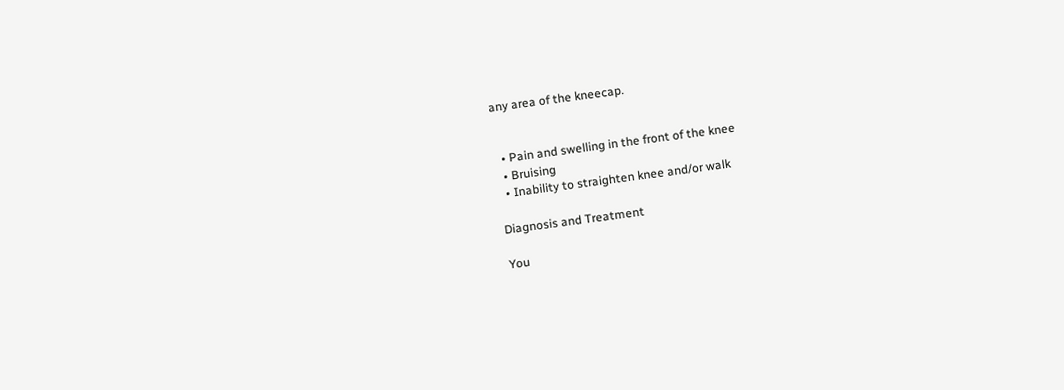any area of the kneecap.


  • Pain and swelling in the front of the knee
  • Bruising
  • Inability to straighten knee and/or walk

Diagnosis and Treatment

You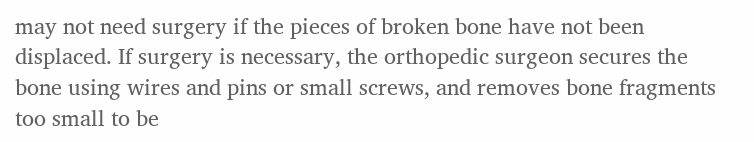may not need surgery if the pieces of broken bone have not been displaced. If surgery is necessary, the orthopedic surgeon secures the bone using wires and pins or small screws, and removes bone fragments too small to be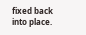fixed back into place.